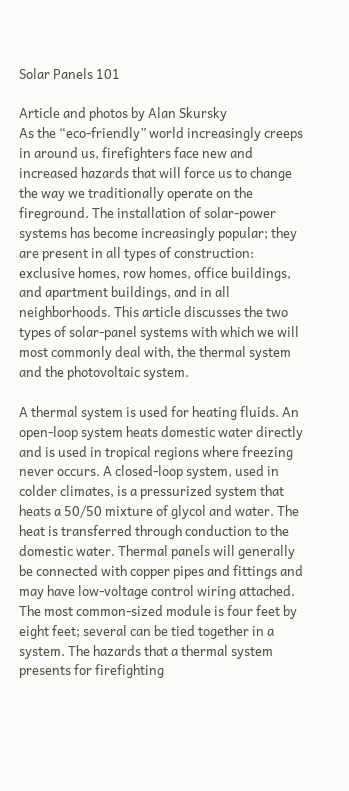Solar Panels 101

Article and photos by Alan Skursky
As the “eco-friendly” world increasingly creeps in around us, firefighters face new and increased hazards that will force us to change the way we traditionally operate on the fireground. The installation of solar-power systems has become increasingly popular; they are present in all types of construction: exclusive homes, row homes, office buildings, and apartment buildings, and in all neighborhoods. This article discusses the two types of solar-panel systems with which we will most commonly deal with, the thermal system and the photovoltaic system.

A thermal system is used for heating fluids. An open-loop system heats domestic water directly and is used in tropical regions where freezing never occurs. A closed-loop system, used in colder climates, is a pressurized system that heats a 50/50 mixture of glycol and water. The heat is transferred through conduction to the domestic water. Thermal panels will generally be connected with copper pipes and fittings and may have low-voltage control wiring attached. The most common-sized module is four feet by eight feet; several can be tied together in a system. The hazards that a thermal system presents for firefighting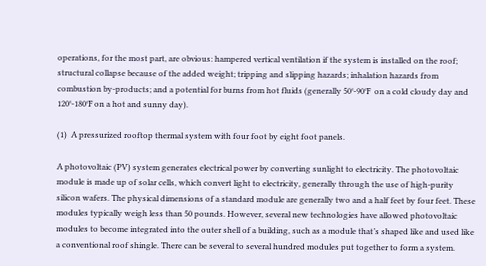operations, for the most part, are obvious: hampered vertical ventilation if the system is installed on the roof; structural collapse because of the added weight; tripping and slipping hazards; inhalation hazards from combustion by-products; and a potential for burns from hot fluids (generally 50°-90°F  on a cold cloudy day and 120°-180°F on a hot and sunny day).

(1)  A pressurized rooftop thermal system with four foot by eight foot panels.

A photovoltaic (PV) system generates electrical power by converting sunlight to electricity. The photovoltaic module is made up of solar cells, which convert light to electricity, generally through the use of high-purity silicon wafers. The physical dimensions of a standard module are generally two and a half feet by four feet. These modules typically weigh less than 50 pounds. However, several new technologies have allowed photovoltaic modules to become integrated into the outer shell of a building, such as a module that’s shaped like and used like a conventional roof shingle. There can be several to several hundred modules put together to form a system.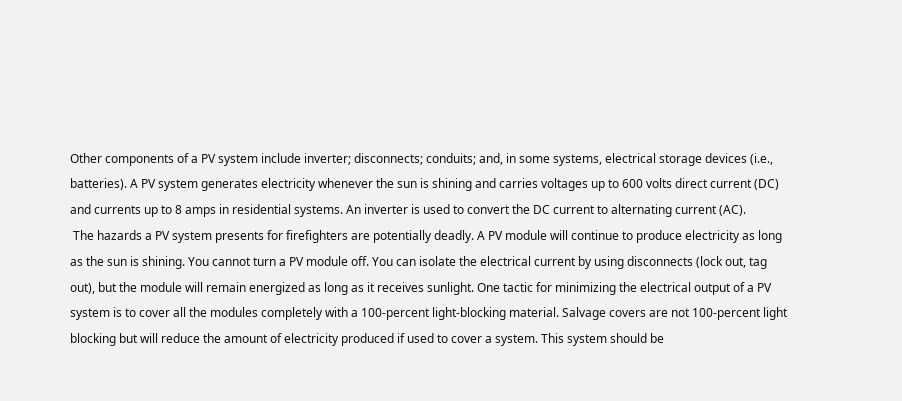Other components of a PV system include inverter; disconnects; conduits; and, in some systems, electrical storage devices (i.e., batteries). A PV system generates electricity whenever the sun is shining and carries voltages up to 600 volts direct current (DC) and currents up to 8 amps in residential systems. An inverter is used to convert the DC current to alternating current (AC).
 The hazards a PV system presents for firefighters are potentially deadly. A PV module will continue to produce electricity as long as the sun is shining. You cannot turn a PV module off. You can isolate the electrical current by using disconnects (lock out, tag out), but the module will remain energized as long as it receives sunlight. One tactic for minimizing the electrical output of a PV system is to cover all the modules completely with a 100-percent light-blocking material. Salvage covers are not 100-percent light blocking but will reduce the amount of electricity produced if used to cover a system. This system should be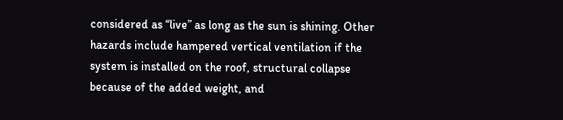considered as “live” as long as the sun is shining. Other hazards include hampered vertical ventilation if the system is installed on the roof, structural collapse because of the added weight, and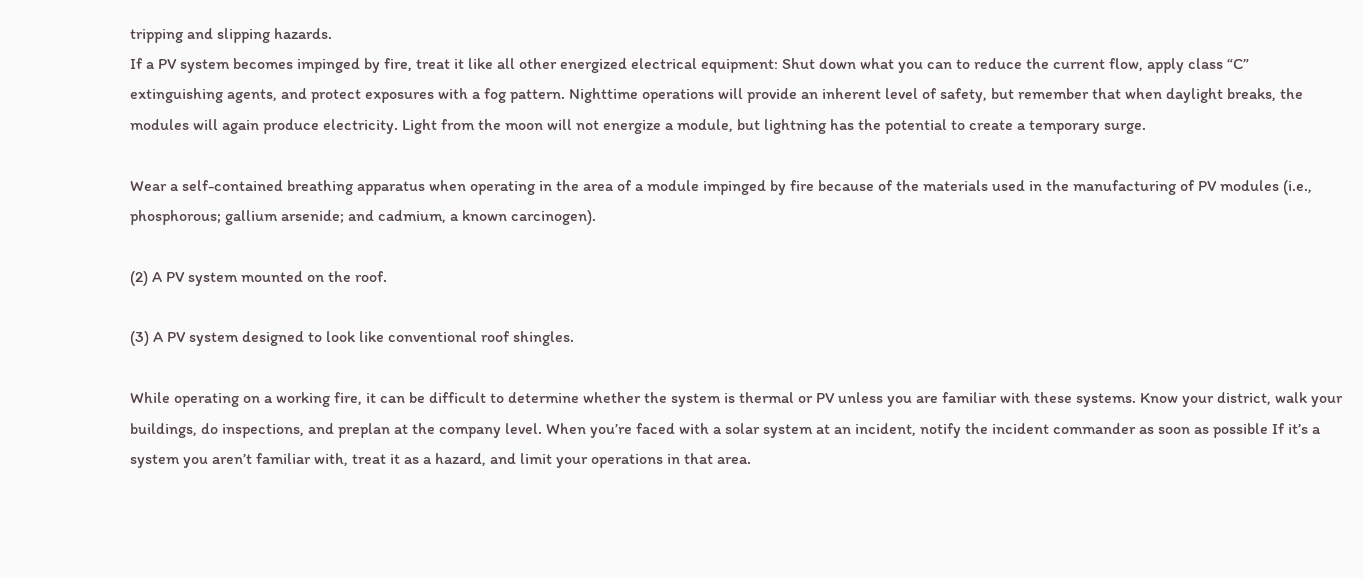tripping and slipping hazards.
If a PV system becomes impinged by fire, treat it like all other energized electrical equipment: Shut down what you can to reduce the current flow, apply class “C” extinguishing agents, and protect exposures with a fog pattern. Nighttime operations will provide an inherent level of safety, but remember that when daylight breaks, the modules will again produce electricity. Light from the moon will not energize a module, but lightning has the potential to create a temporary surge.

Wear a self-contained breathing apparatus when operating in the area of a module impinged by fire because of the materials used in the manufacturing of PV modules (i.e., phosphorous; gallium arsenide; and cadmium, a known carcinogen).

(2) A PV system mounted on the roof.

(3) A PV system designed to look like conventional roof shingles.

While operating on a working fire, it can be difficult to determine whether the system is thermal or PV unless you are familiar with these systems. Know your district, walk your buildings, do inspections, and preplan at the company level. When you’re faced with a solar system at an incident, notify the incident commander as soon as possible If it’s a system you aren’t familiar with, treat it as a hazard, and limit your operations in that area.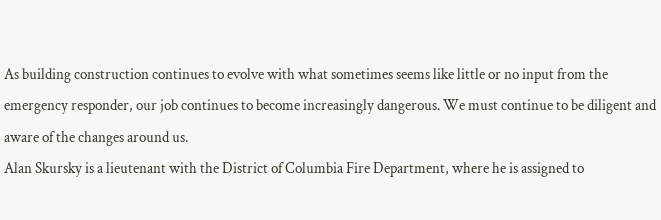As building construction continues to evolve with what sometimes seems like little or no input from the emergency responder, our job continues to become increasingly dangerous. We must continue to be diligent and aware of the changes around us.
Alan Skursky is a lieutenant with the District of Columbia Fire Department, where he is assigned to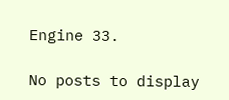Engine 33.

No posts to display